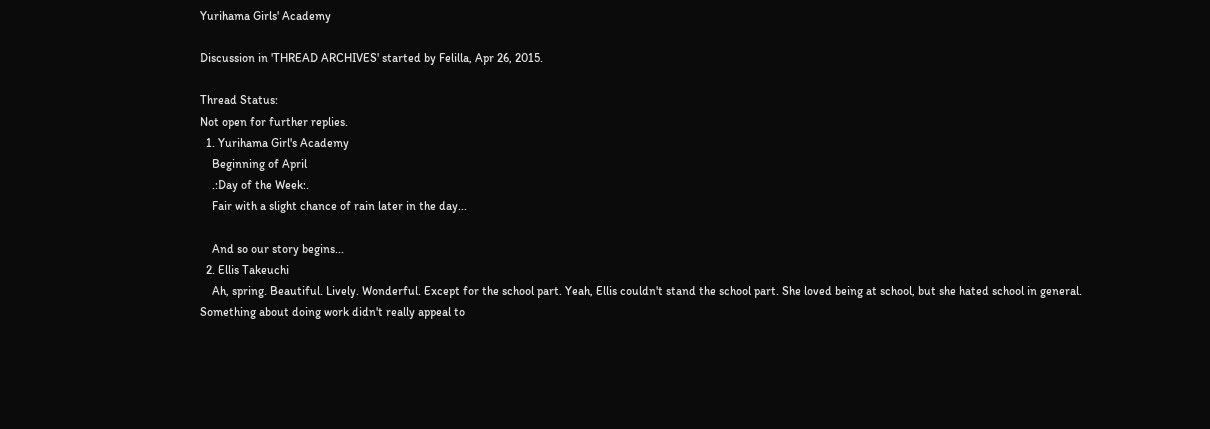Yurihama Girls' Academy

Discussion in 'THREAD ARCHIVES' started by Felilla, Apr 26, 2015.

Thread Status:
Not open for further replies.
  1. Yurihama Girl's Academy
    Beginning of April
    .:Day of the Week:.
    Fair with a slight chance of rain later in the day...

    And so our story begins...
  2. Ellis Takeuchi
    Ah, spring. Beautiful. Lively. Wonderful. Except for the school part. Yeah, Ellis couldn't stand the school part. She loved being at school, but she hated school in general. Something about doing work didn't really appeal to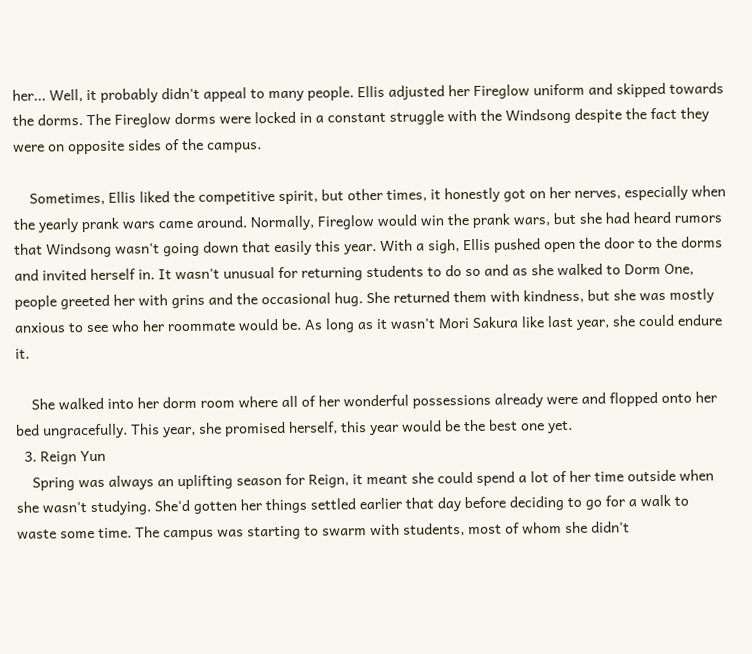her... Well, it probably didn't appeal to many people. Ellis adjusted her Fireglow uniform and skipped towards the dorms. The Fireglow dorms were locked in a constant struggle with the Windsong despite the fact they were on opposite sides of the campus.

    Sometimes, Ellis liked the competitive spirit, but other times, it honestly got on her nerves, especially when the yearly prank wars came around. Normally, Fireglow would win the prank wars, but she had heard rumors that Windsong wasn't going down that easily this year. With a sigh, Ellis pushed open the door to the dorms and invited herself in. It wasn't unusual for returning students to do so and as she walked to Dorm One, people greeted her with grins and the occasional hug. She returned them with kindness, but she was mostly anxious to see who her roommate would be. As long as it wasn't Mori Sakura like last year, she could endure it.

    She walked into her dorm room where all of her wonderful possessions already were and flopped onto her bed ungracefully. This year, she promised herself, this year would be the best one yet.
  3. Reign Yun
    Spring was always an uplifting season for Reign, it meant she could spend a lot of her time outside when she wasn't studying. She'd gotten her things settled earlier that day before deciding to go for a walk to waste some time. The campus was starting to swarm with students, most of whom she didn't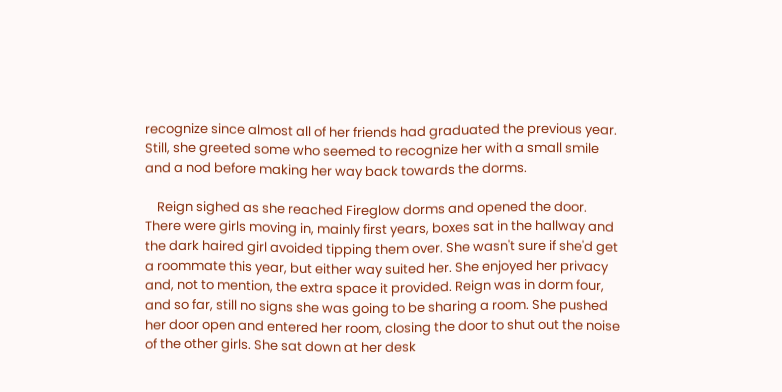recognize since almost all of her friends had graduated the previous year. Still, she greeted some who seemed to recognize her with a small smile and a nod before making her way back towards the dorms.

    Reign sighed as she reached Fireglow dorms and opened the door. There were girls moving in, mainly first years, boxes sat in the hallway and the dark haired girl avoided tipping them over. She wasn't sure if she'd get a roommate this year, but either way suited her. She enjoyed her privacy and, not to mention, the extra space it provided. Reign was in dorm four, and so far, still no signs she was going to be sharing a room. She pushed her door open and entered her room, closing the door to shut out the noise of the other girls. She sat down at her desk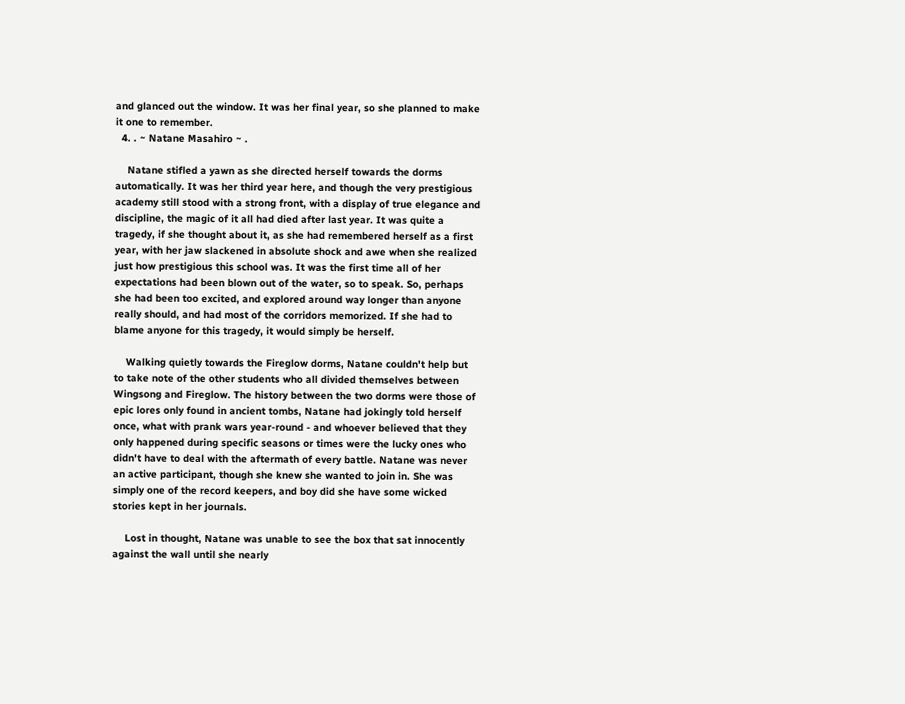and glanced out the window. It was her final year, so she planned to make it one to remember.
  4. . ~ Natane Masahiro ~ .

    Natane stifled a yawn as she directed herself towards the dorms automatically. It was her third year here, and though the very prestigious academy still stood with a strong front, with a display of true elegance and discipline, the magic of it all had died after last year. It was quite a tragedy, if she thought about it, as she had remembered herself as a first year, with her jaw slackened in absolute shock and awe when she realized just how prestigious this school was. It was the first time all of her expectations had been blown out of the water, so to speak. So, perhaps she had been too excited, and explored around way longer than anyone really should, and had most of the corridors memorized. If she had to blame anyone for this tragedy, it would simply be herself.

    Walking quietly towards the Fireglow dorms, Natane couldn't help but to take note of the other students who all divided themselves between Wingsong and Fireglow. The history between the two dorms were those of epic lores only found in ancient tombs, Natane had jokingly told herself once, what with prank wars year-round - and whoever believed that they only happened during specific seasons or times were the lucky ones who didn't have to deal with the aftermath of every battle. Natane was never an active participant, though she knew she wanted to join in. She was simply one of the record keepers, and boy did she have some wicked stories kept in her journals.

    Lost in thought, Natane was unable to see the box that sat innocently against the wall until she nearly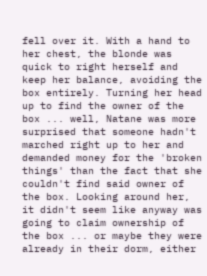fell over it. With a hand to her chest, the blonde was quick to right herself and keep her balance, avoiding the box entirely. Turning her head up to find the owner of the box ... well, Natane was more surprised that someone hadn't marched right up to her and demanded money for the 'broken things' than the fact that she couldn't find said owner of the box. Looking around her, it didn't seem like anyway was going to claim ownership of the box ... or maybe they were already in their dorm, either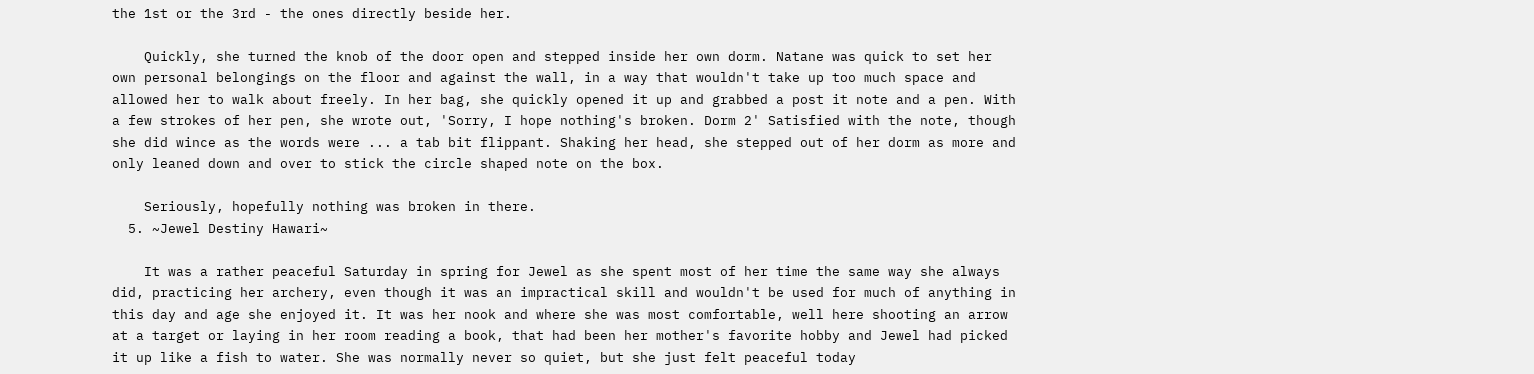the 1st or the 3rd - the ones directly beside her.

    Quickly, she turned the knob of the door open and stepped inside her own dorm. Natane was quick to set her own personal belongings on the floor and against the wall, in a way that wouldn't take up too much space and allowed her to walk about freely. In her bag, she quickly opened it up and grabbed a post it note and a pen. With a few strokes of her pen, she wrote out, 'Sorry, I hope nothing's broken. Dorm 2' Satisfied with the note, though she did wince as the words were ... a tab bit flippant. Shaking her head, she stepped out of her dorm as more and only leaned down and over to stick the circle shaped note on the box.

    Seriously, hopefully nothing was broken in there.
  5. ~Jewel Destiny Hawari~

    It was a rather peaceful Saturday in spring for Jewel as she spent most of her time the same way she always did, practicing her archery, even though it was an impractical skill and wouldn't be used for much of anything in this day and age she enjoyed it. It was her nook and where she was most comfortable, well here shooting an arrow at a target or laying in her room reading a book, that had been her mother's favorite hobby and Jewel had picked it up like a fish to water. She was normally never so quiet, but she just felt peaceful today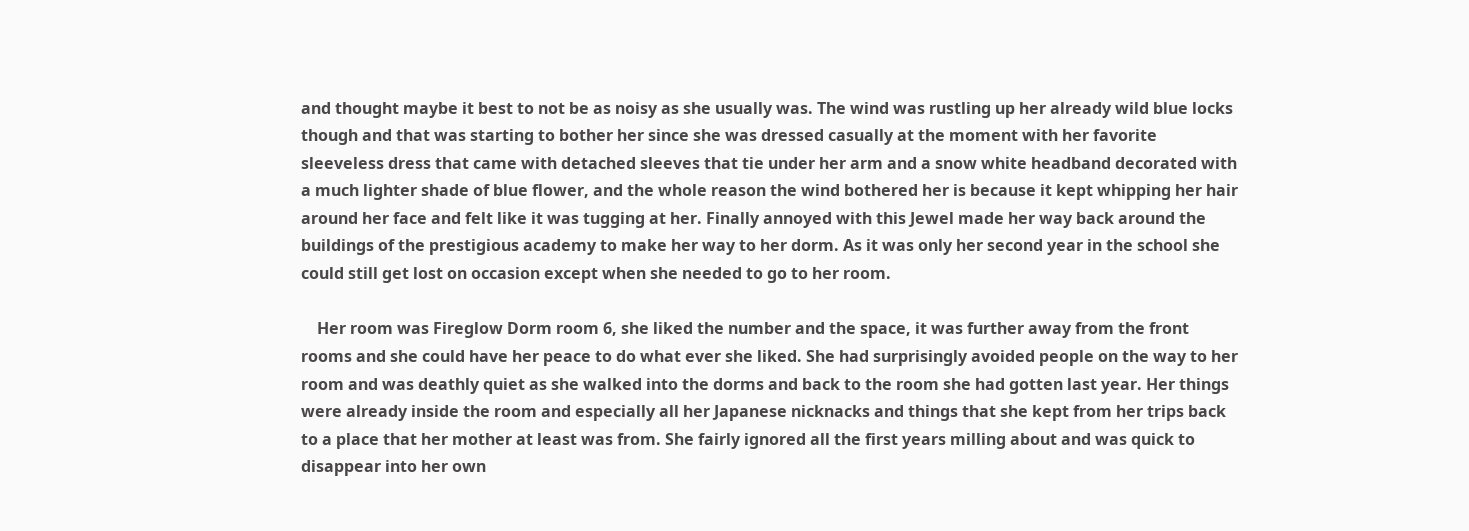and thought maybe it best to not be as noisy as she usually was. The wind was rustling up her already wild blue locks though and that was starting to bother her since she was dressed casually at the moment with her favorite sleeveless dress that came with detached sleeves that tie under her arm and a snow white headband decorated with a much lighter shade of blue flower, and the whole reason the wind bothered her is because it kept whipping her hair around her face and felt like it was tugging at her. Finally annoyed with this Jewel made her way back around the buildings of the prestigious academy to make her way to her dorm. As it was only her second year in the school she could still get lost on occasion except when she needed to go to her room.

    Her room was Fireglow Dorm room 6, she liked the number and the space, it was further away from the front rooms and she could have her peace to do what ever she liked. She had surprisingly avoided people on the way to her room and was deathly quiet as she walked into the dorms and back to the room she had gotten last year. Her things were already inside the room and especially all her Japanese nicknacks and things that she kept from her trips back to a place that her mother at least was from. She fairly ignored all the first years milling about and was quick to disappear into her own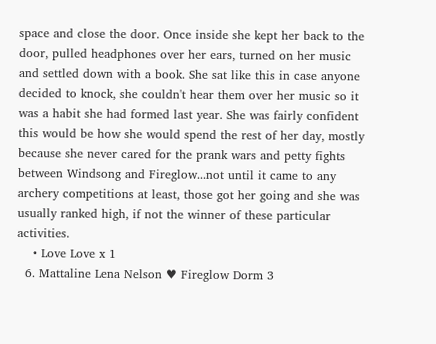space and close the door. Once inside she kept her back to the door, pulled headphones over her ears, turned on her music and settled down with a book. She sat like this in case anyone decided to knock, she couldn't hear them over her music so it was a habit she had formed last year. She was fairly confident this would be how she would spend the rest of her day, mostly because she never cared for the prank wars and petty fights between Windsong and Fireglow...not until it came to any archery competitions at least, those got her going and she was usually ranked high, if not the winner of these particular activities.
    • Love Love x 1
  6. Mattaline Lena Nelson ♥ Fireglow Dorm 3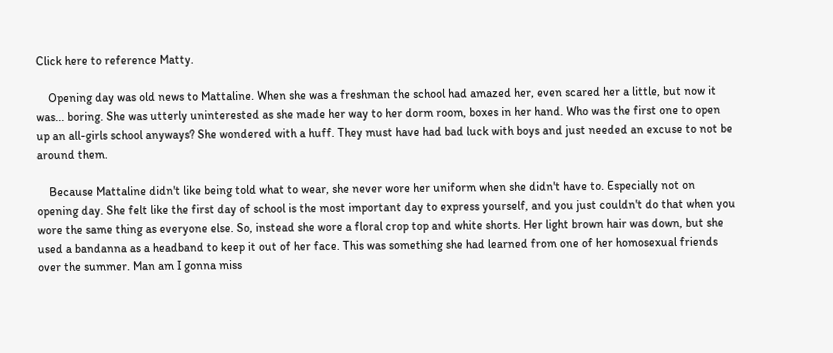Click here to reference Matty.

    Opening day was old news to Mattaline. When she was a freshman the school had amazed her, even scared her a little, but now it was... boring. She was utterly uninterested as she made her way to her dorm room, boxes in her hand. Who was the first one to open up an all-girls school anyways? She wondered with a huff. They must have had bad luck with boys and just needed an excuse to not be around them.

    Because Mattaline didn't like being told what to wear, she never wore her uniform when she didn't have to. Especially not on opening day. She felt like the first day of school is the most important day to express yourself, and you just couldn't do that when you wore the same thing as everyone else. So, instead she wore a floral crop top and white shorts. Her light brown hair was down, but she used a bandanna as a headband to keep it out of her face. This was something she had learned from one of her homosexual friends over the summer. Man am I gonna miss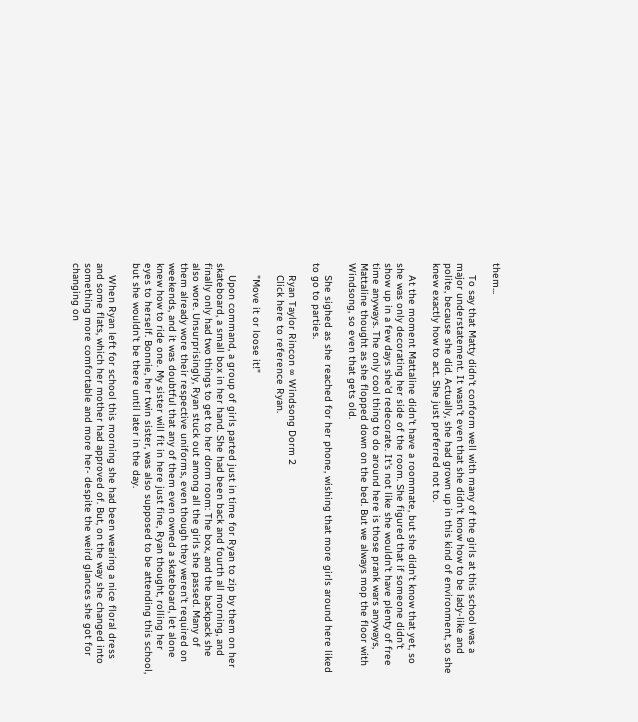them...

    To say that Matty didn't conform well with many of the girls at this school was a major understatement. It wasn't even that she didn't know how to be lady-like and polite, because she did. Actually, she had grown up in this kind of environment, so she knew exactly how to act. She just preferred not to.

    At the moment Mattaline didn't have a roommate, but she didn't know that yet, so she was only decorating her side of the room. She figured that if someone didn't show up in a few days she'd redecorate. It's not like she wouldn't have plenty of free time anyways. The only cool thing to do around here is those prank wars anyways, Mattaline thought as she flopped down on the bed. But we always mop the floor with Windsong, so even that gets old.

    She sighed as she reached for her phone, wishing that more girls around here liked to go to parties.

    Ryan Taylor Rincon ∞ Windsong Dorm 2
    Click here to reference Ryan.

    "Move it or loose it!"

    Upon command, a group of girls parted just in time for Ryan to zip by them on her skateboard, a small box in her hand. She had been back and fourth all morning, and finally only had two things to get to her dorm room: The box, and the backpack she also wore. Unsurprisingly, Ryan stuck out among all the girls she passed. Many of them already wore their respective uniforms, even though they weren't required on weekends, and it was doubtful that any of them even owned a skateboard, let alone knew how to ride one. My sister will fit in here just fine, Ryan thought, rolling her eyes to herself. Bonnie, her twin sister, was also supposed to be attending this school, but she wouldn't be there until later in the day.

    When Ryan left for school this morning she had been wearing a nice floral dress and some flats, which her mother had approved of. But, on the way she changed into something more comfortable and more her- despite the weird glances she got for changing on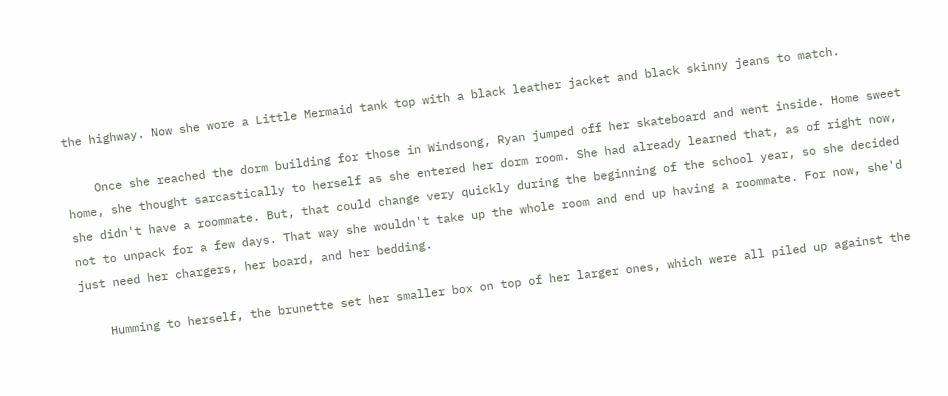the highway. Now she wore a Little Mermaid tank top with a black leather jacket and black skinny jeans to match.

    Once she reached the dorm building for those in Windsong, Ryan jumped off her skateboard and went inside. Home sweet home, she thought sarcastically to herself as she entered her dorm room. She had already learned that, as of right now, she didn't have a roommate. But, that could change very quickly during the beginning of the school year, so she decided not to unpack for a few days. That way she wouldn't take up the whole room and end up having a roommate. For now, she'd just need her chargers, her board, and her bedding.

    Humming to herself, the brunette set her smaller box on top of her larger ones, which were all piled up against the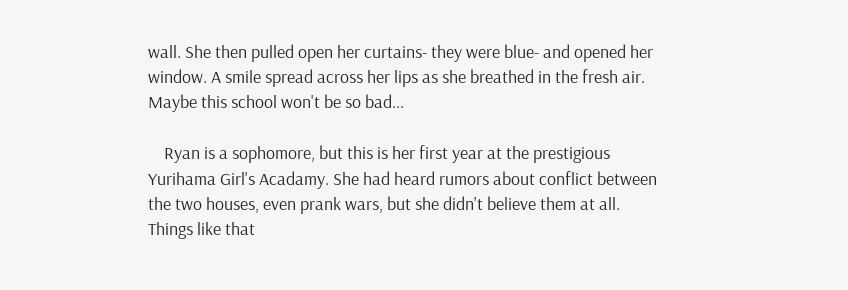wall. She then pulled open her curtains- they were blue- and opened her window. A smile spread across her lips as she breathed in the fresh air. Maybe this school won't be so bad...

    Ryan is a sophomore, but this is her first year at the prestigious Yurihama Girl's Acadamy. She had heard rumors about conflict between the two houses, even prank wars, but she didn't believe them at all. Things like that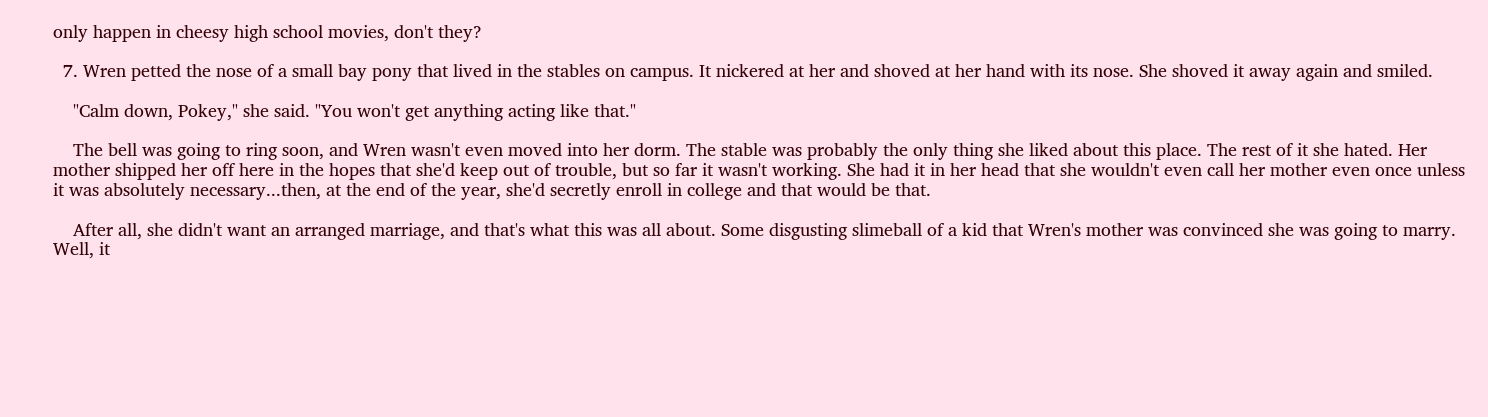only happen in cheesy high school movies, don't they?

  7. Wren petted the nose of a small bay pony that lived in the stables on campus. It nickered at her and shoved at her hand with its nose. She shoved it away again and smiled.

    "Calm down, Pokey," she said. "You won't get anything acting like that."

    The bell was going to ring soon, and Wren wasn't even moved into her dorm. The stable was probably the only thing she liked about this place. The rest of it she hated. Her mother shipped her off here in the hopes that she'd keep out of trouble, but so far it wasn't working. She had it in her head that she wouldn't even call her mother even once unless it was absolutely necessary...then, at the end of the year, she'd secretly enroll in college and that would be that.

    After all, she didn't want an arranged marriage, and that's what this was all about. Some disgusting slimeball of a kid that Wren's mother was convinced she was going to marry. Well, it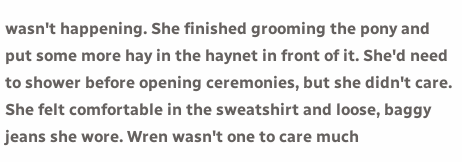wasn't happening. She finished grooming the pony and put some more hay in the haynet in front of it. She'd need to shower before opening ceremonies, but she didn't care. She felt comfortable in the sweatshirt and loose, baggy jeans she wore. Wren wasn't one to care much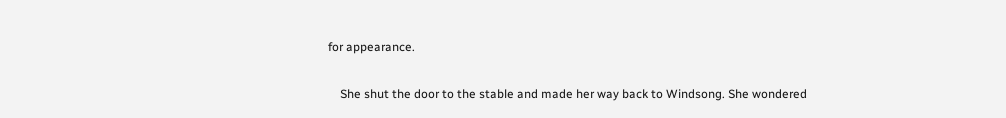for appearance.

    She shut the door to the stable and made her way back to Windsong. She wondered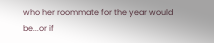who her roommate for the year would be...or if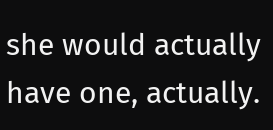she would actually have one, actually.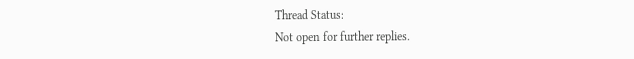Thread Status:
Not open for further replies.